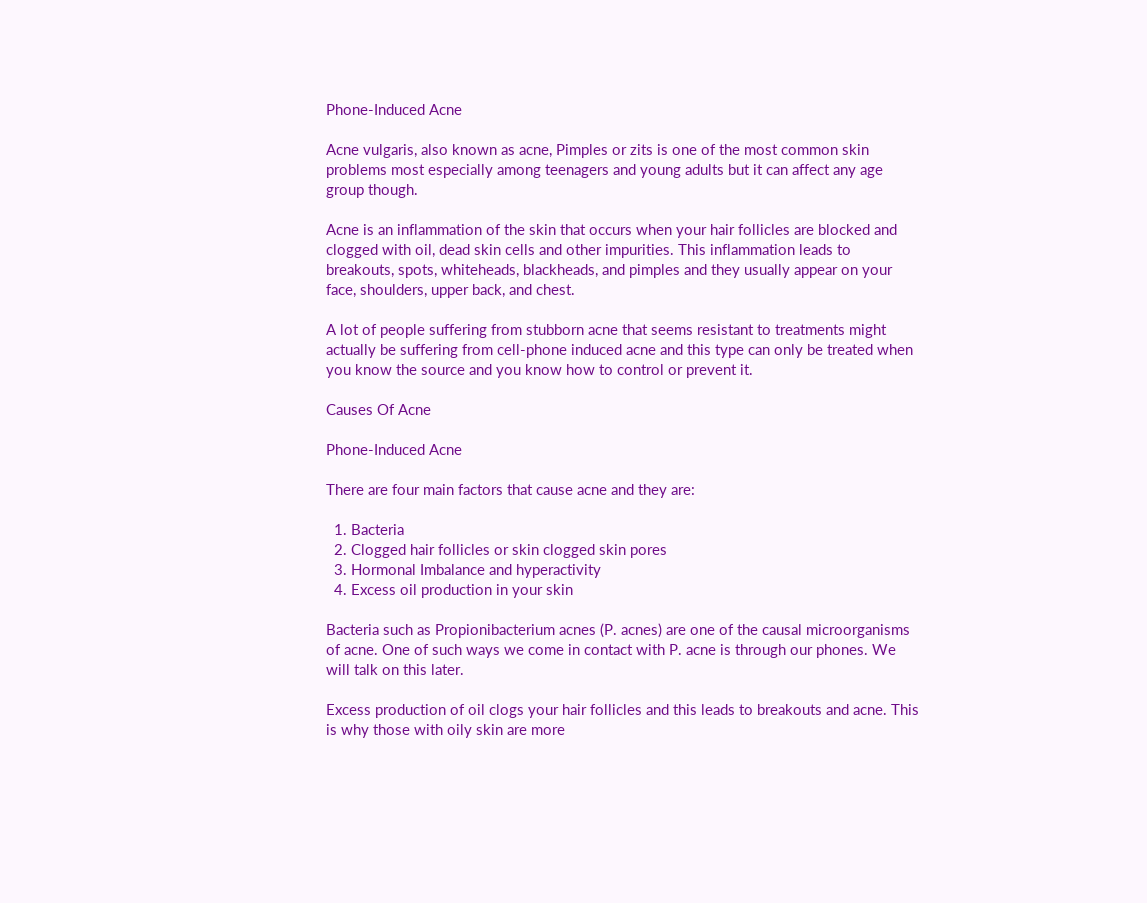Phone-Induced Acne

Acne vulgaris, also known as acne, Pimples or zits is one of the most common skin problems most especially among teenagers and young adults but it can affect any age group though.

Acne is an inflammation of the skin that occurs when your hair follicles are blocked and clogged with oil, dead skin cells and other impurities. This inflammation leads to breakouts, spots, whiteheads, blackheads, and pimples and they usually appear on your face, shoulders, upper back, and chest.

A lot of people suffering from stubborn acne that seems resistant to treatments might actually be suffering from cell-phone induced acne and this type can only be treated when you know the source and you know how to control or prevent it.

Causes Of Acne

Phone-Induced Acne

There are four main factors that cause acne and they are:

  1. Bacteria
  2. Clogged hair follicles or skin clogged skin pores
  3. Hormonal Imbalance and hyperactivity
  4. Excess oil production in your skin

Bacteria such as Propionibacterium acnes (P. acnes) are one of the causal microorganisms of acne. One of such ways we come in contact with P. acne is through our phones. We will talk on this later.

Excess production of oil clogs your hair follicles and this leads to breakouts and acne. This is why those with oily skin are more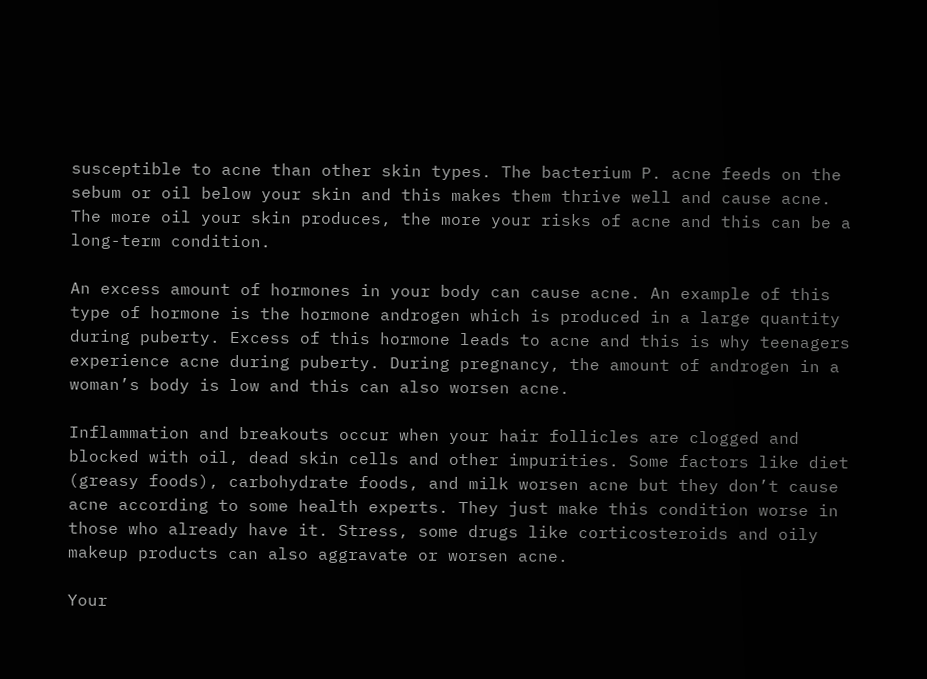susceptible to acne than other skin types. The bacterium P. acne feeds on the sebum or oil below your skin and this makes them thrive well and cause acne. The more oil your skin produces, the more your risks of acne and this can be a long-term condition.

An excess amount of hormones in your body can cause acne. An example of this type of hormone is the hormone androgen which is produced in a large quantity during puberty. Excess of this hormone leads to acne and this is why teenagers experience acne during puberty. During pregnancy, the amount of androgen in a woman’s body is low and this can also worsen acne.

Inflammation and breakouts occur when your hair follicles are clogged and blocked with oil, dead skin cells and other impurities. Some factors like diet (greasy foods), carbohydrate foods, and milk worsen acne but they don’t cause acne according to some health experts. They just make this condition worse in those who already have it. Stress, some drugs like corticosteroids and oily makeup products can also aggravate or worsen acne.

Your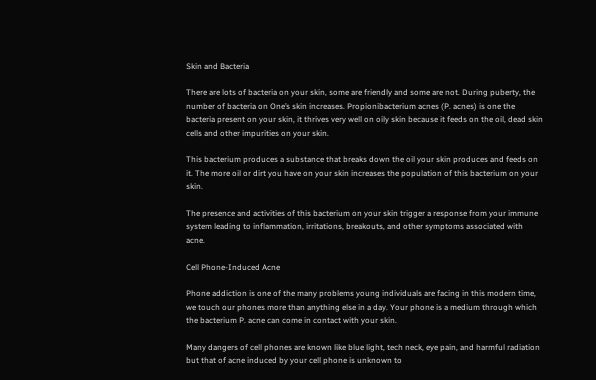Skin and Bacteria

There are lots of bacteria on your skin, some are friendly and some are not. During puberty, the number of bacteria on One’s skin increases. Propionibacterium acnes (P. acnes) is one the bacteria present on your skin, it thrives very well on oily skin because it feeds on the oil, dead skin cells and other impurities on your skin.

This bacterium produces a substance that breaks down the oil your skin produces and feeds on it. The more oil or dirt you have on your skin increases the population of this bacterium on your skin.

The presence and activities of this bacterium on your skin trigger a response from your immune system leading to inflammation, irritations, breakouts, and other symptoms associated with acne.

Cell Phone-Induced Acne

Phone addiction is one of the many problems young individuals are facing in this modern time, we touch our phones more than anything else in a day. Your phone is a medium through which the bacterium P. acne can come in contact with your skin.

Many dangers of cell phones are known like blue light, tech neck, eye pain, and harmful radiation but that of acne induced by your cell phone is unknown to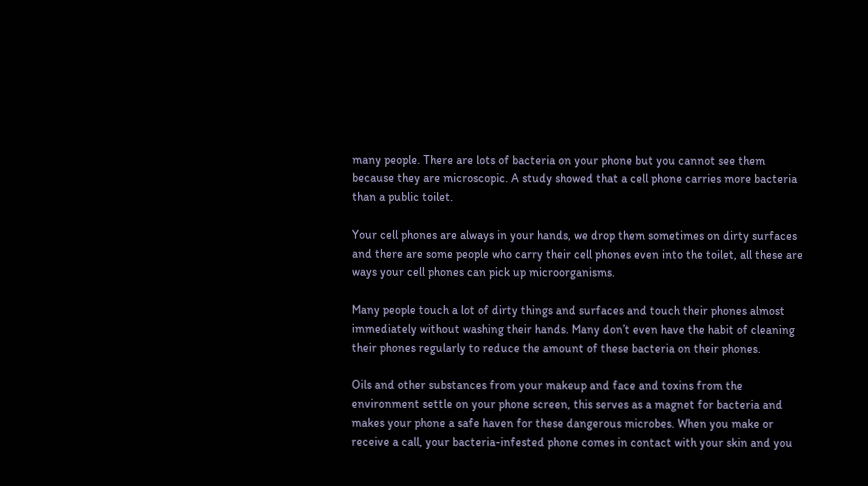many people. There are lots of bacteria on your phone but you cannot see them because they are microscopic. A study showed that a cell phone carries more bacteria than a public toilet.

Your cell phones are always in your hands, we drop them sometimes on dirty surfaces and there are some people who carry their cell phones even into the toilet, all these are ways your cell phones can pick up microorganisms.

Many people touch a lot of dirty things and surfaces and touch their phones almost immediately without washing their hands. Many don’t even have the habit of cleaning their phones regularly to reduce the amount of these bacteria on their phones.

Oils and other substances from your makeup and face and toxins from the environment settle on your phone screen, this serves as a magnet for bacteria and makes your phone a safe haven for these dangerous microbes. When you make or receive a call, your bacteria-infested phone comes in contact with your skin and you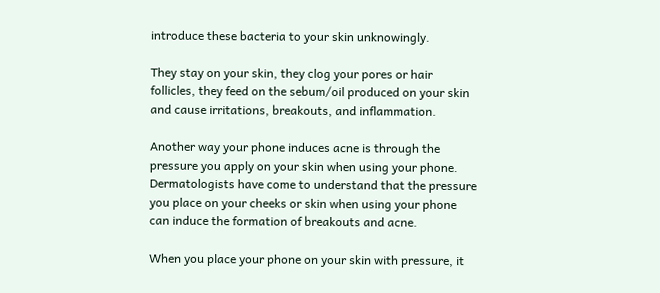introduce these bacteria to your skin unknowingly.

They stay on your skin, they clog your pores or hair follicles, they feed on the sebum/oil produced on your skin and cause irritations, breakouts, and inflammation.

Another way your phone induces acne is through the pressure you apply on your skin when using your phone. Dermatologists have come to understand that the pressure you place on your cheeks or skin when using your phone can induce the formation of breakouts and acne.

When you place your phone on your skin with pressure, it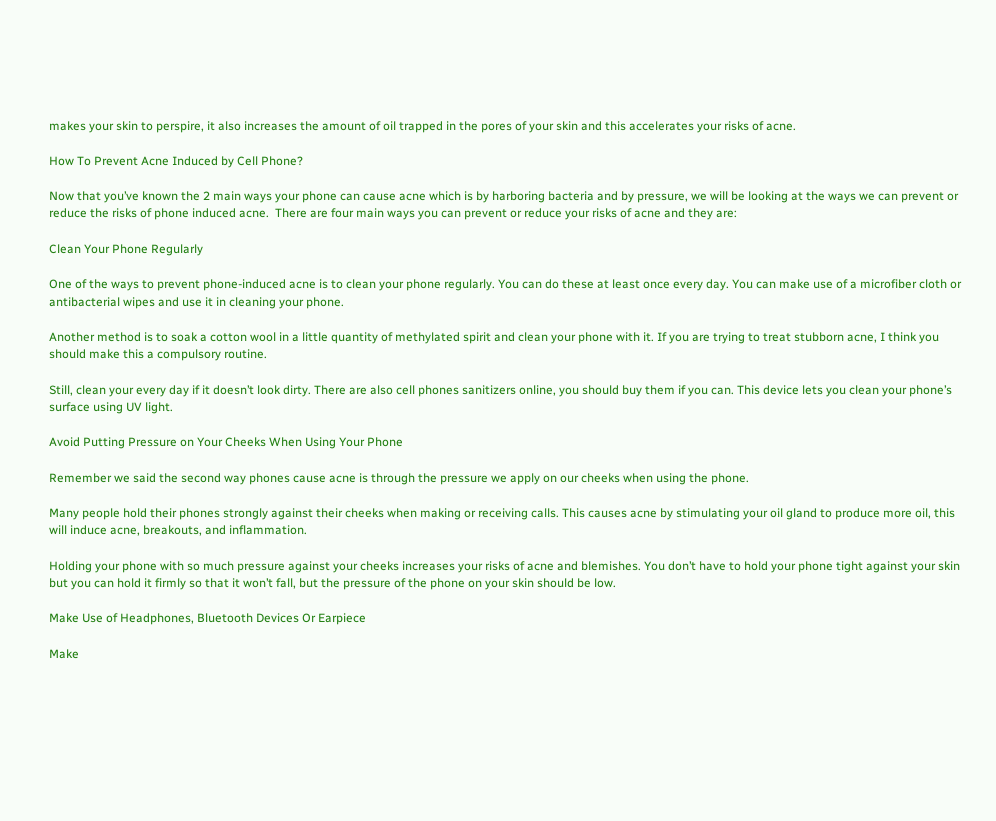makes your skin to perspire, it also increases the amount of oil trapped in the pores of your skin and this accelerates your risks of acne.

How To Prevent Acne Induced by Cell Phone?

Now that you’ve known the 2 main ways your phone can cause acne which is by harboring bacteria and by pressure, we will be looking at the ways we can prevent or reduce the risks of phone induced acne.  There are four main ways you can prevent or reduce your risks of acne and they are:

Clean Your Phone Regularly

One of the ways to prevent phone-induced acne is to clean your phone regularly. You can do these at least once every day. You can make use of a microfiber cloth or antibacterial wipes and use it in cleaning your phone.

Another method is to soak a cotton wool in a little quantity of methylated spirit and clean your phone with it. If you are trying to treat stubborn acne, I think you should make this a compulsory routine.

Still, clean your every day if it doesn’t look dirty. There are also cell phones sanitizers online, you should buy them if you can. This device lets you clean your phone’s surface using UV light.

Avoid Putting Pressure on Your Cheeks When Using Your Phone

Remember we said the second way phones cause acne is through the pressure we apply on our cheeks when using the phone.

Many people hold their phones strongly against their cheeks when making or receiving calls. This causes acne by stimulating your oil gland to produce more oil, this will induce acne, breakouts, and inflammation.

Holding your phone with so much pressure against your cheeks increases your risks of acne and blemishes. You don’t have to hold your phone tight against your skin but you can hold it firmly so that it won’t fall, but the pressure of the phone on your skin should be low.

Make Use of Headphones, Bluetooth Devices Or Earpiece

Make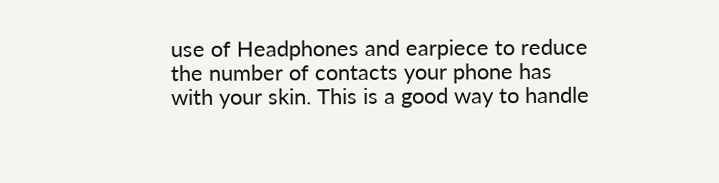use of Headphones and earpiece to reduce the number of contacts your phone has with your skin. This is a good way to handle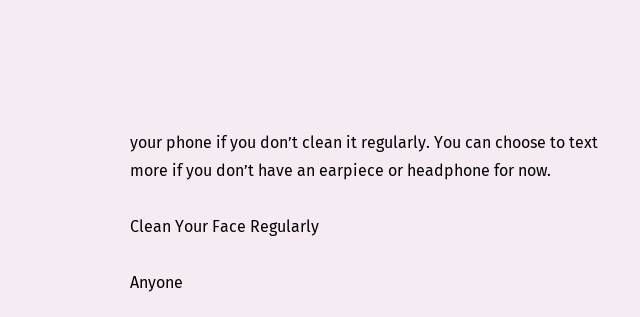your phone if you don’t clean it regularly. You can choose to text more if you don’t have an earpiece or headphone for now.

Clean Your Face Regularly

Anyone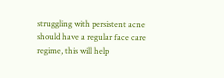struggling with persistent acne should have a regular face care regime, this will help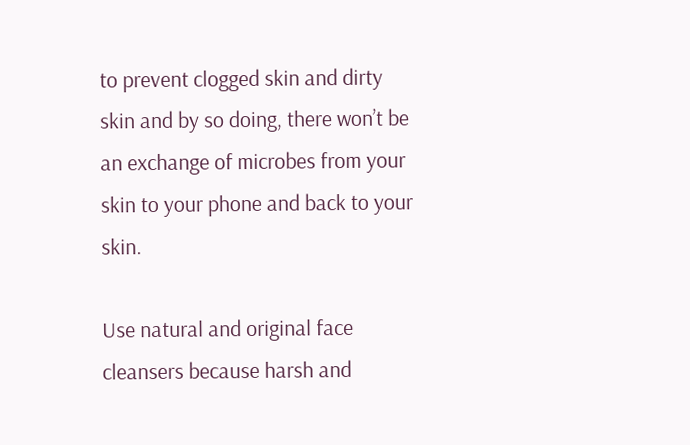to prevent clogged skin and dirty skin and by so doing, there won’t be an exchange of microbes from your skin to your phone and back to your skin.

Use natural and original face cleansers because harsh and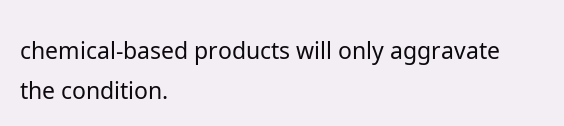chemical-based products will only aggravate the condition.